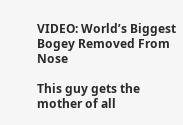VIDEO: World’s Biggest Bogey Removed From Nose

This guy gets the mother of all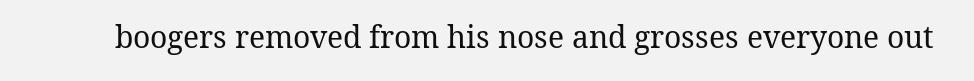boogers removed from his nose and grosses everyone out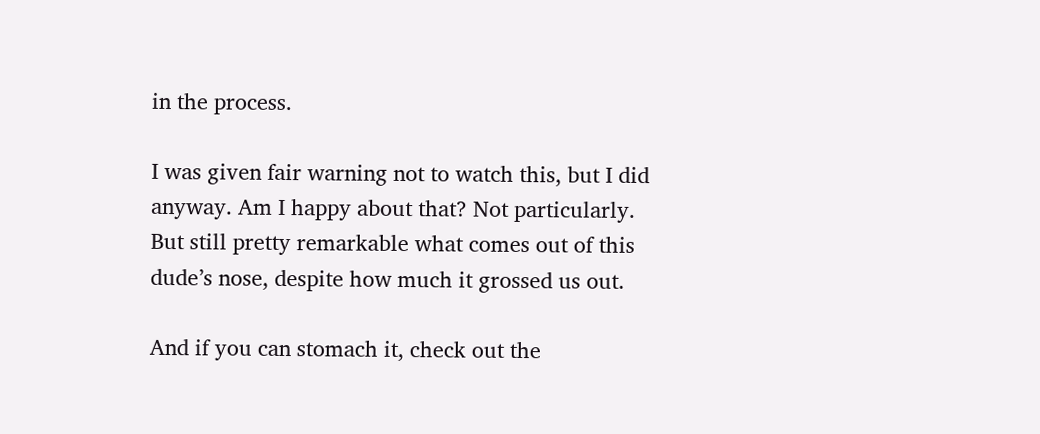in the process.

I was given fair warning not to watch this, but I did anyway. Am I happy about that? Not particularly. But still pretty remarkable what comes out of this dude’s nose, despite how much it grossed us out.

And if you can stomach it, check out the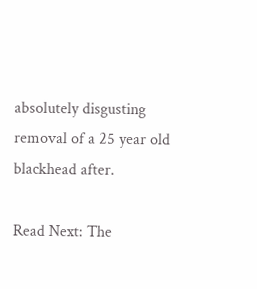absolutely disgusting removal of a 25 year old blackhead after.

Read Next: The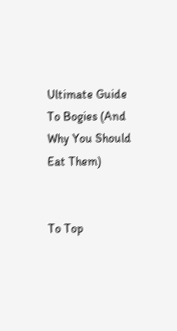Ultimate Guide To Bogies (And Why You Should Eat Them)


To Top